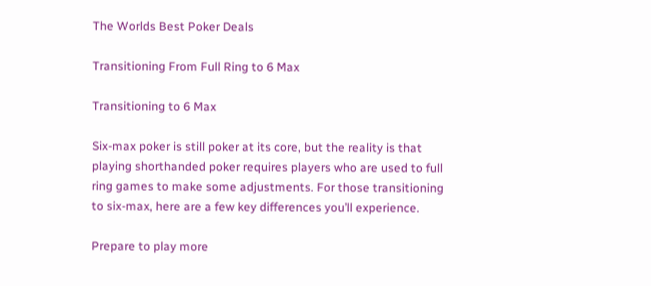The Worlds Best Poker Deals

Transitioning From Full Ring to 6 Max

Transitioning to 6 Max

Six-max poker is still poker at its core, but the reality is that playing shorthanded poker requires players who are used to full ring games to make some adjustments. For those transitioning to six-max, here are a few key differences you’ll experience.

Prepare to play more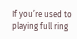If you’re used to playing full ring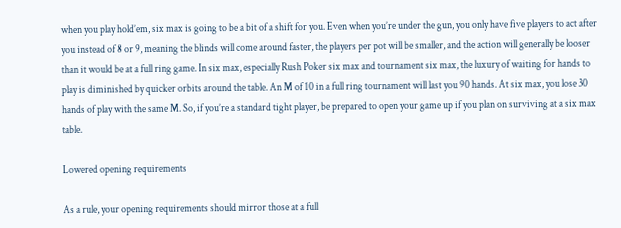when you play hold’em, six max is going to be a bit of a shift for you. Even when you’re under the gun, you only have five players to act after you instead of 8 or 9, meaning the blinds will come around faster, the players per pot will be smaller, and the action will generally be looser than it would be at a full ring game. In six max, especially Rush Poker six max and tournament six max, the luxury of waiting for hands to play is diminished by quicker orbits around the table. An M of 10 in a full ring tournament will last you 90 hands. At six max, you lose 30 hands of play with the same M. So, if you’re a standard tight player, be prepared to open your game up if you plan on surviving at a six max table.

Lowered opening requirements

As a rule, your opening requirements should mirror those at a full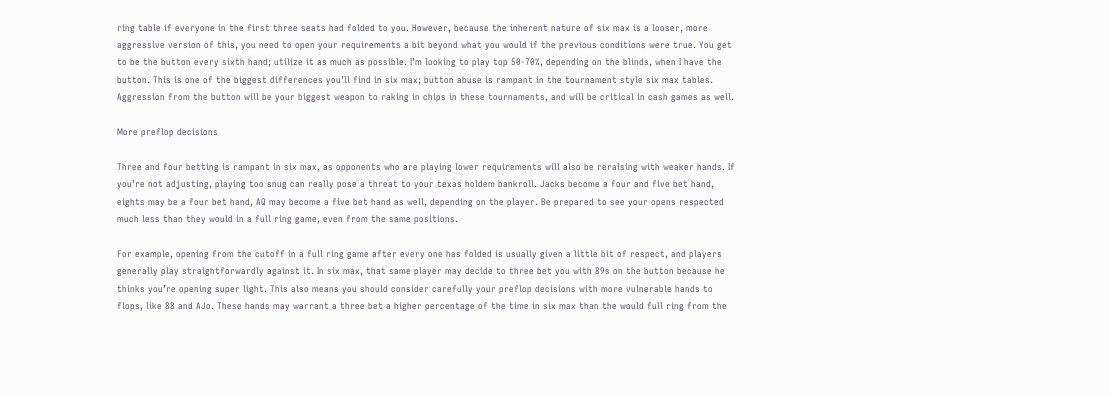ring table if everyone in the first three seats had folded to you. However, because the inherent nature of six max is a looser, more aggressive version of this, you need to open your requirements a bit beyond what you would if the previous conditions were true. You get to be the button every sixth hand; utilize it as much as possible. I’m looking to play top 50-70%, depending on the blinds, when I have the button. This is one of the biggest differences you’ll find in six max; button abuse is rampant in the tournament style six max tables. Aggression from the button will be your biggest weapon to raking in chips in these tournaments, and will be critical in cash games as well.

More preflop decisions

Three and four betting is rampant in six max, as opponents who are playing lower requirements will also be reraising with weaker hands. If you’re not adjusting, playing too snug can really pose a threat to your texas holdem bankroll. Jacks become a four and five bet hand, eights may be a four bet hand, AQ may become a five bet hand as well, depending on the player. Be prepared to see your opens respected much less than they would in a full ring game, even from the same positions.

For example, opening from the cutoff in a full ring game after every one has folded is usually given a little bit of respect, and players generally play straightforwardly against it. In six max, that same player may decide to three bet you with 89s on the button because he thinks you’re opening super light. This also means you should consider carefully your preflop decisions with more vulnerable hands to flops, like 88 and AJo. These hands may warrant a three bet a higher percentage of the time in six max than the would full ring from the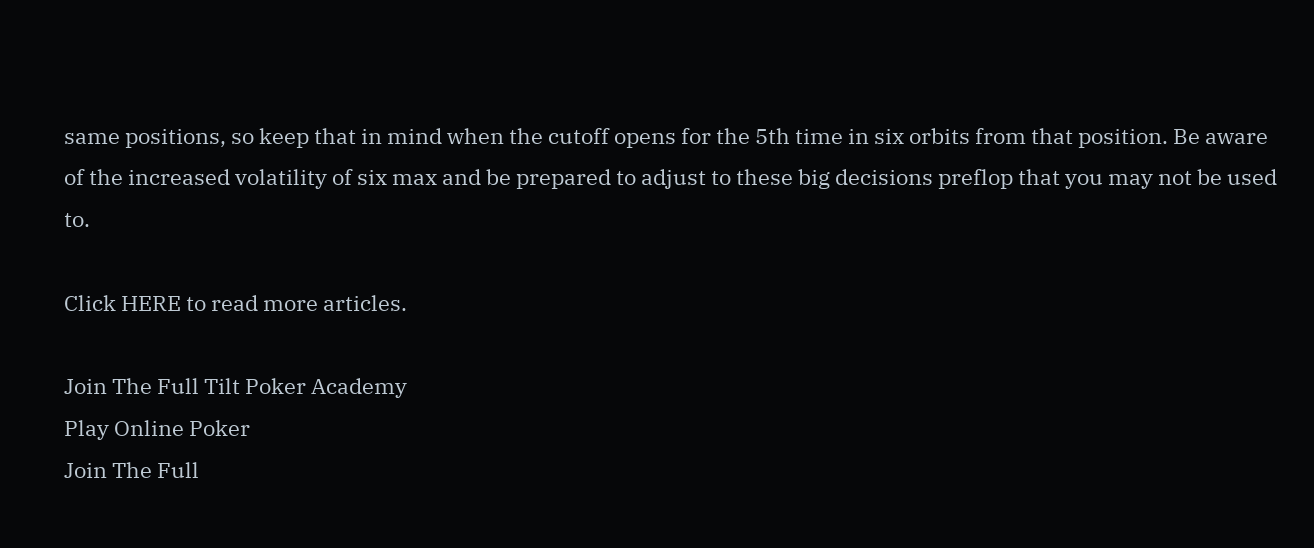same positions, so keep that in mind when the cutoff opens for the 5th time in six orbits from that position. Be aware of the increased volatility of six max and be prepared to adjust to these big decisions preflop that you may not be used to.

Click HERE to read more articles.

Join The Full Tilt Poker Academy
Play Online Poker
Join The Full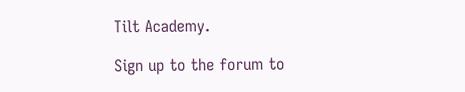Tilt Academy.

Sign up to the forum to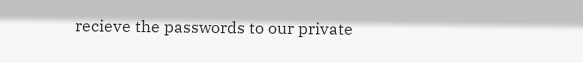recieve the passwords to our private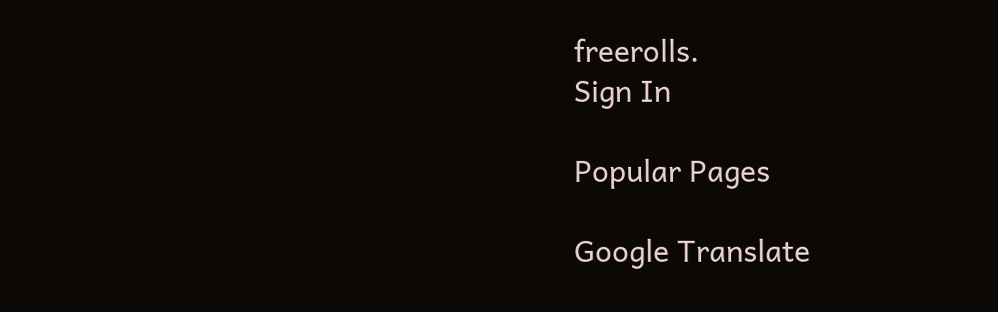freerolls.
Sign In

Popular Pages

Google Translate